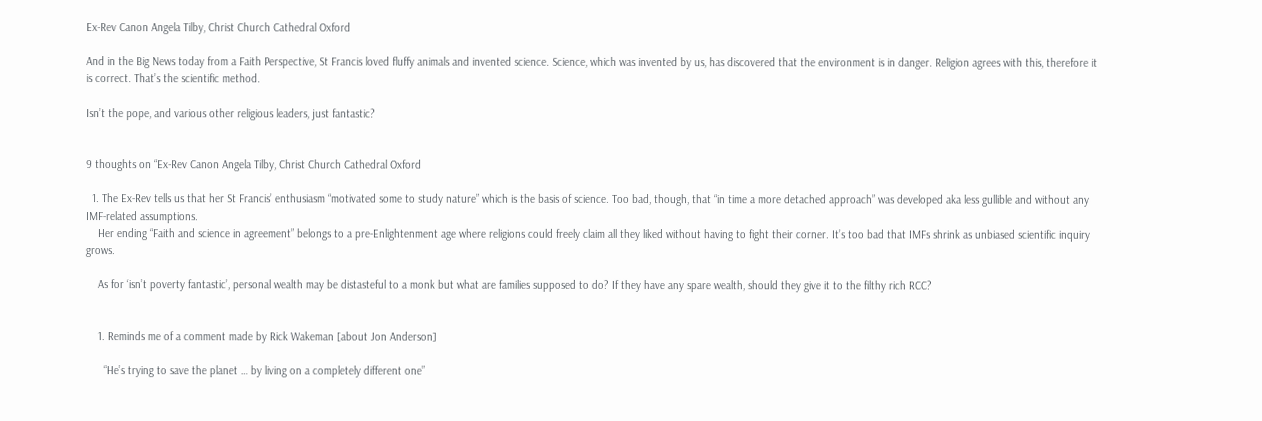Ex-Rev Canon Angela Tilby, Christ Church Cathedral Oxford

And in the Big News today from a Faith Perspective, St Francis loved fluffy animals and invented science. Science, which was invented by us, has discovered that the environment is in danger. Religion agrees with this, therefore it is correct. That’s the scientific method.

Isn’t the pope, and various other religious leaders, just fantastic?


9 thoughts on “Ex-Rev Canon Angela Tilby, Christ Church Cathedral Oxford

  1. The Ex-Rev tells us that her St Francis’ enthusiasm “motivated some to study nature” which is the basis of science. Too bad, though, that “in time a more detached approach” was developed aka less gullible and without any IMF-related assumptions.
    Her ending “Faith and science in agreement” belongs to a pre-Enlightenment age where religions could freely claim all they liked without having to fight their corner. It’s too bad that IMFs shrink as unbiased scientific inquiry grows.

    As for ‘isn’t poverty fantastic’, personal wealth may be distasteful to a monk but what are families supposed to do? If they have any spare wealth, should they give it to the filthy rich RCC?


    1. Reminds me of a comment made by Rick Wakeman [about Jon Anderson]

      “He’s trying to save the planet … by living on a completely different one”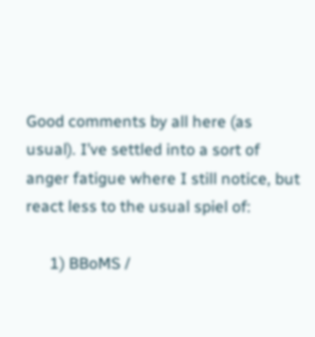Good comments by all here (as usual). I’ve settled into a sort of anger fatigue where I still notice, but react less to the usual spiel of:

      1) BBoMS /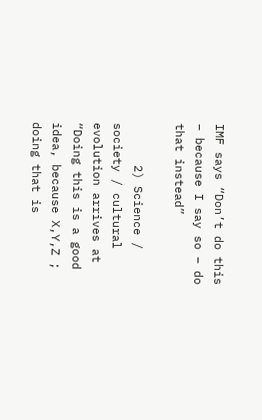IMF says “Don’t do this – because I say so – do that instead”

      2) Science / society / cultural evolution arrives at “Doing this is a good idea, because X,Y,Z ; doing that is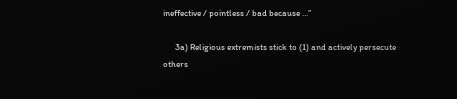ineffective / pointless / bad because …”

      3a) Religious extremists stick to (1) and actively persecute others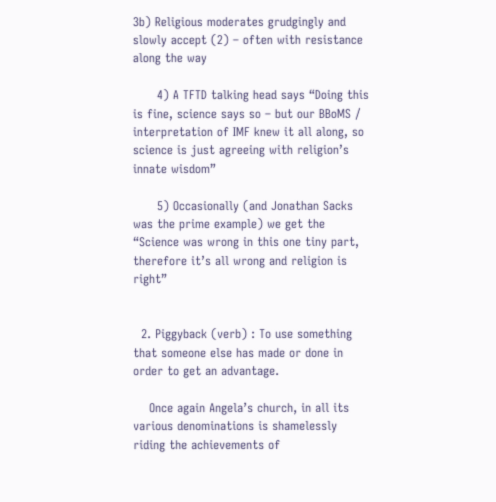3b) Religious moderates grudgingly and slowly accept (2) – often with resistance along the way

      4) A TFTD talking head says “Doing this is fine, science says so – but our BBoMS / interpretation of IMF knew it all along, so science is just agreeing with religion’s innate wisdom”

      5) Occasionally (and Jonathan Sacks was the prime example) we get the “Science was wrong in this one tiny part, therefore it’s all wrong and religion is right”


  2. Piggyback (verb) : To use something that someone else has made or done in order to get an advantage.

    Once again Angela’s church, in all its various denominations is shamelessly riding the achievements of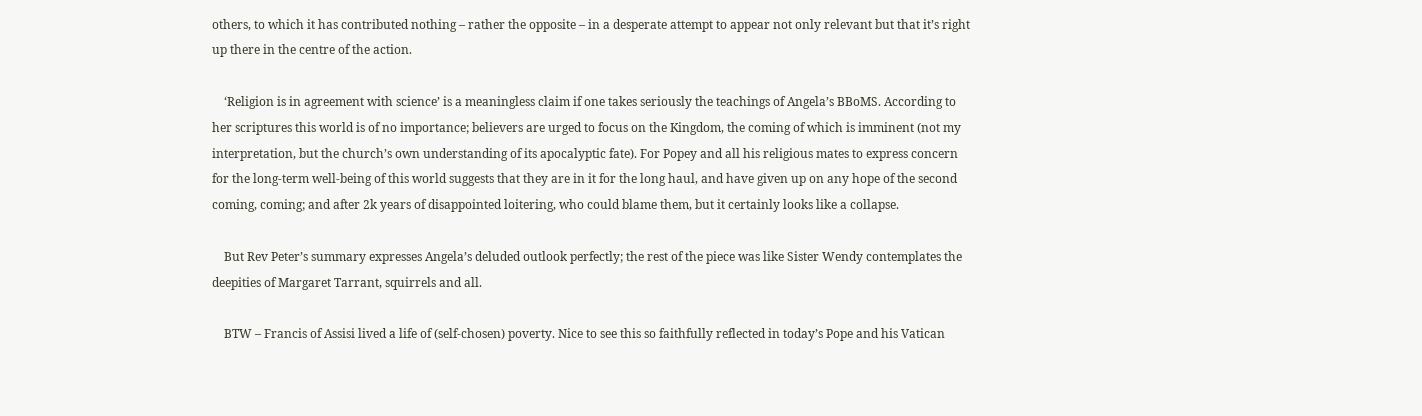others, to which it has contributed nothing – rather the opposite – in a desperate attempt to appear not only relevant but that it’s right up there in the centre of the action.

    ‘Religion is in agreement with science’ is a meaningless claim if one takes seriously the teachings of Angela’s BBoMS. According to her scriptures this world is of no importance; believers are urged to focus on the Kingdom, the coming of which is imminent (not my interpretation, but the church’s own understanding of its apocalyptic fate). For Popey and all his religious mates to express concern for the long-term well-being of this world suggests that they are in it for the long haul, and have given up on any hope of the second coming, coming; and after 2k years of disappointed loitering, who could blame them, but it certainly looks like a collapse.

    But Rev Peter’s summary expresses Angela’s deluded outlook perfectly; the rest of the piece was like Sister Wendy contemplates the deepities of Margaret Tarrant, squirrels and all.

    BTW – Francis of Assisi lived a life of (self-chosen) poverty. Nice to see this so faithfully reflected in today’s Pope and his Vatican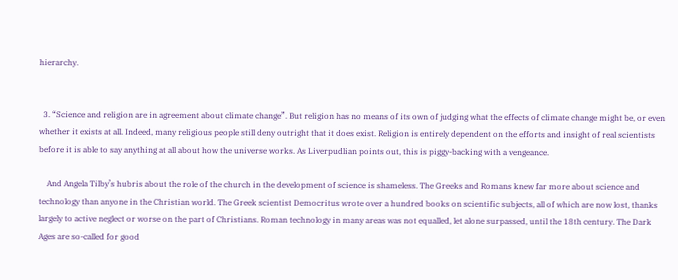hierarchy.


  3. “Science and religion are in agreement about climate change”. But religion has no means of its own of judging what the effects of climate change might be, or even whether it exists at all. Indeed, many religious people still deny outright that it does exist. Religion is entirely dependent on the efforts and insight of real scientists before it is able to say anything at all about how the universe works. As Liverpudlian points out, this is piggy-backing with a vengeance.

    And Angela Tilby’s hubris about the role of the church in the development of science is shameless. The Greeks and Romans knew far more about science and technology than anyone in the Christian world. The Greek scientist Democritus wrote over a hundred books on scientific subjects, all of which are now lost, thanks largely to active neglect or worse on the part of Christians. Roman technology in many areas was not equalled, let alone surpassed, until the 18th century. The Dark Ages are so-called for good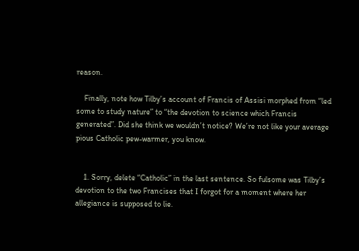reason.

    Finally, note how Tilby’s account of Francis of Assisi morphed from “led some to study nature” to “the devotion to science which Francis generated”. Did she think we wouldn’t notice? We’re not like your average pious Catholic pew-warmer, you know.


    1. Sorry, delete “Catholic” in the last sentence. So fulsome was Tilby’s devotion to the two Francises that I forgot for a moment where her allegiance is supposed to lie.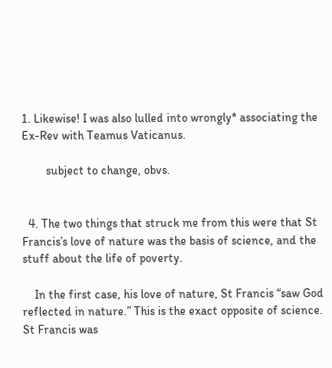1. Likewise! I was also lulled into wrongly* associating the Ex-Rev with Teamus Vaticanus.

        subject to change, obvs.


  4. The two things that struck me from this were that St Francis’s love of nature was the basis of science, and the stuff about the life of poverty.

    In the first case, his love of nature, St Francis “saw God reflected in nature.” This is the exact opposite of science. St Francis was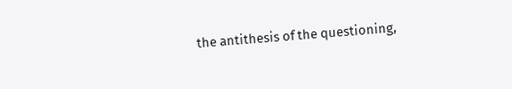the antithesis of the questioning,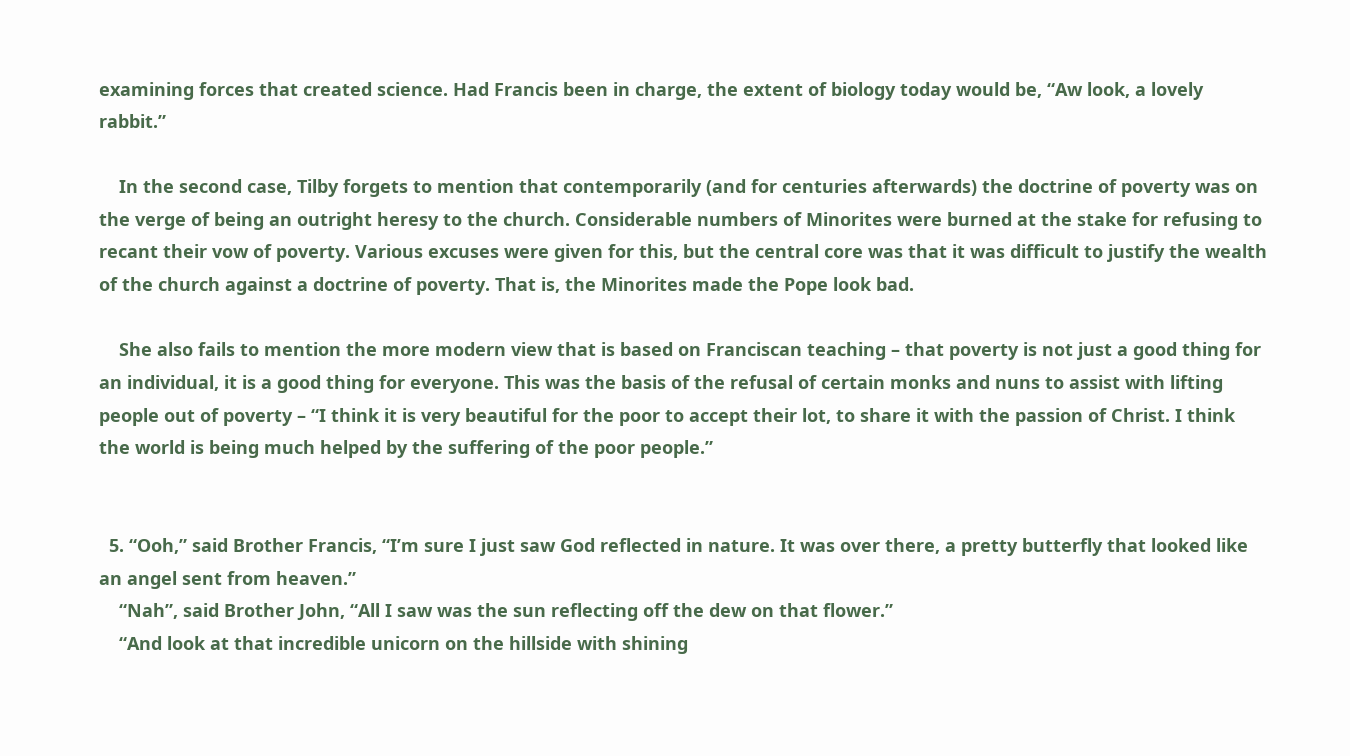examining forces that created science. Had Francis been in charge, the extent of biology today would be, “Aw look, a lovely rabbit.”

    In the second case, Tilby forgets to mention that contemporarily (and for centuries afterwards) the doctrine of poverty was on the verge of being an outright heresy to the church. Considerable numbers of Minorites were burned at the stake for refusing to recant their vow of poverty. Various excuses were given for this, but the central core was that it was difficult to justify the wealth of the church against a doctrine of poverty. That is, the Minorites made the Pope look bad.

    She also fails to mention the more modern view that is based on Franciscan teaching – that poverty is not just a good thing for an individual, it is a good thing for everyone. This was the basis of the refusal of certain monks and nuns to assist with lifting people out of poverty – “I think it is very beautiful for the poor to accept their lot, to share it with the passion of Christ. I think the world is being much helped by the suffering of the poor people.”


  5. “Ooh,” said Brother Francis, “I’m sure I just saw God reflected in nature. It was over there, a pretty butterfly that looked like an angel sent from heaven.”
    “Nah”, said Brother John, “All I saw was the sun reflecting off the dew on that flower.”
    “And look at that incredible unicorn on the hillside with shining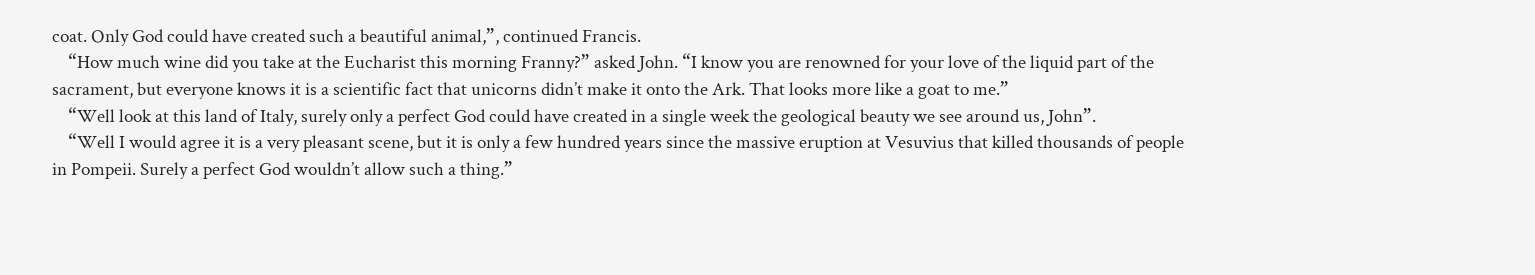coat. Only God could have created such a beautiful animal,”, continued Francis.
    “How much wine did you take at the Eucharist this morning Franny?” asked John. “I know you are renowned for your love of the liquid part of the sacrament, but everyone knows it is a scientific fact that unicorns didn’t make it onto the Ark. That looks more like a goat to me.”
    “Well look at this land of Italy, surely only a perfect God could have created in a single week the geological beauty we see around us, John”.
    “Well I would agree it is a very pleasant scene, but it is only a few hundred years since the massive eruption at Vesuvius that killed thousands of people in Pompeii. Surely a perfect God wouldn’t allow such a thing.”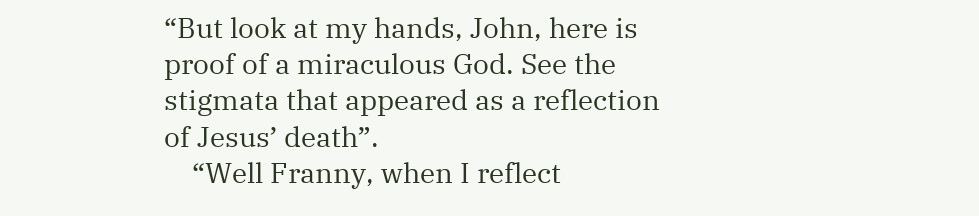“But look at my hands, John, here is proof of a miraculous God. See the stigmata that appeared as a reflection of Jesus’ death”.
    “Well Franny, when I reflect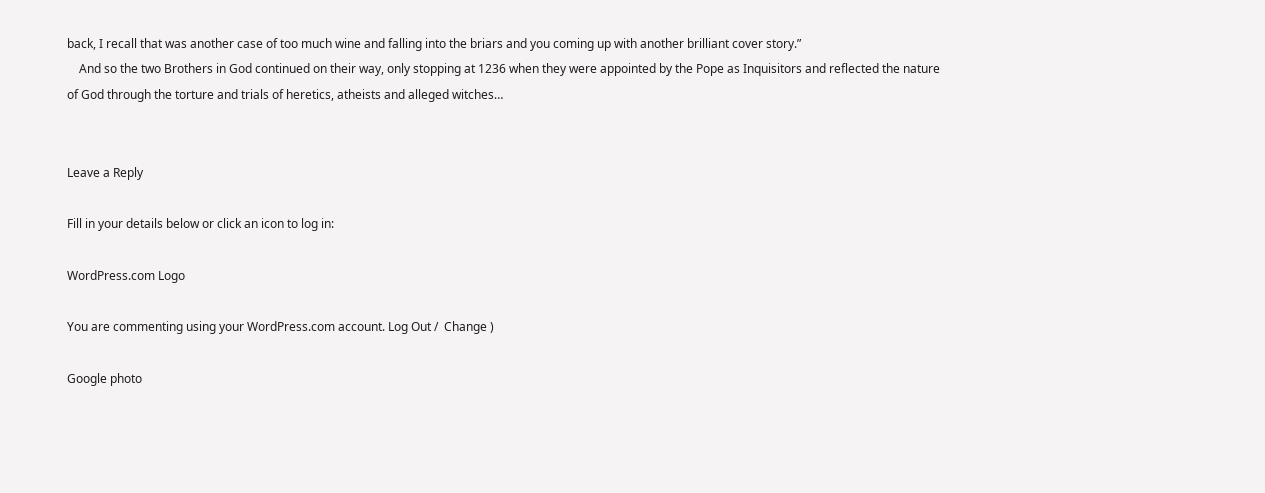back, I recall that was another case of too much wine and falling into the briars and you coming up with another brilliant cover story.”
    And so the two Brothers in God continued on their way, only stopping at 1236 when they were appointed by the Pope as Inquisitors and reflected the nature of God through the torture and trials of heretics, atheists and alleged witches…


Leave a Reply

Fill in your details below or click an icon to log in:

WordPress.com Logo

You are commenting using your WordPress.com account. Log Out /  Change )

Google photo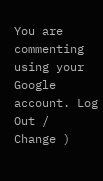You are commenting using your Google account. Log Out /  Change )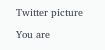Twitter picture

You are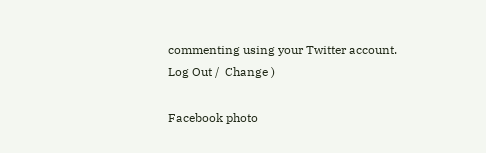commenting using your Twitter account. Log Out /  Change )

Facebook photo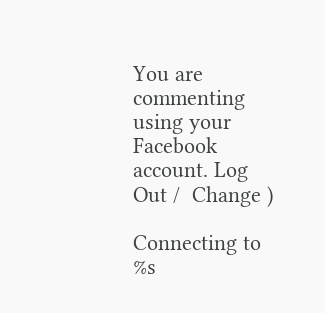You are commenting using your Facebook account. Log Out /  Change )

Connecting to %s